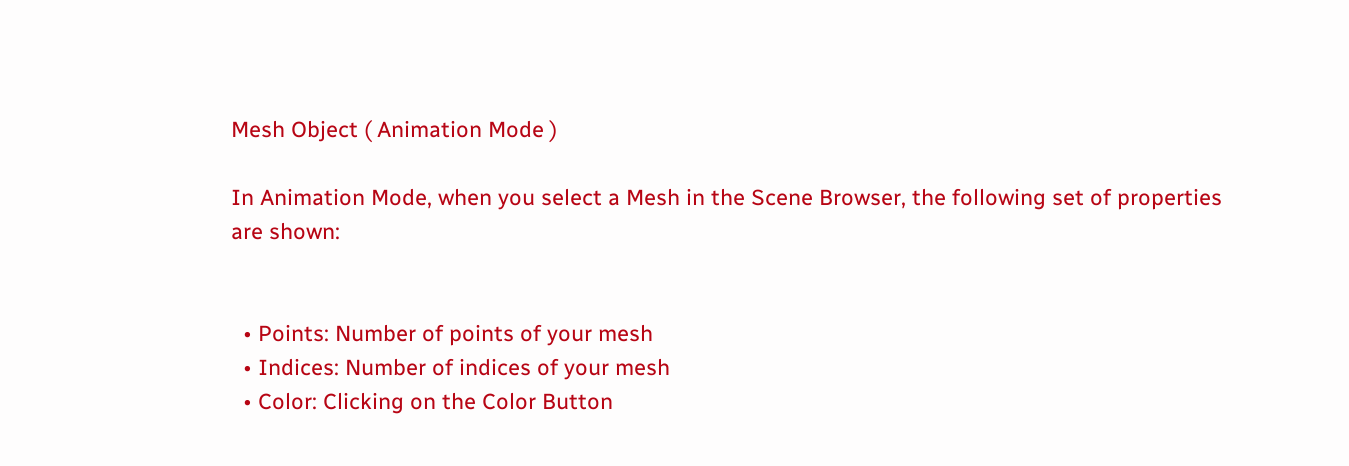Mesh Object ( Animation Mode )

In Animation Mode, when you select a Mesh in the Scene Browser, the following set of properties are shown:


  • Points: Number of points of your mesh
  • Indices: Number of indices of your mesh
  • Color: Clicking on the Color Button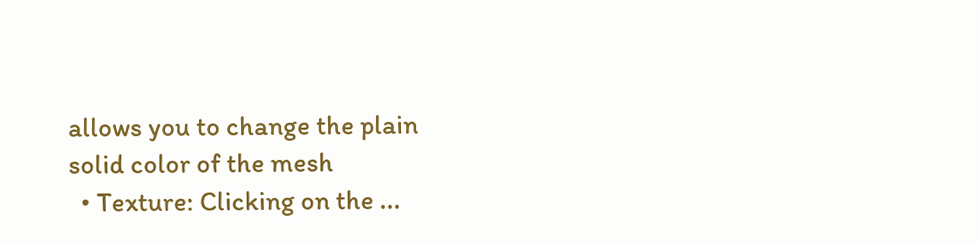allows you to change the plain solid color of the mesh
  • Texture: Clicking on the ...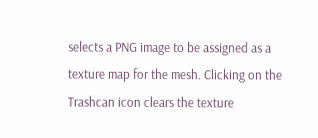selects a PNG image to be assigned as a texture map for the mesh. Clicking on the Trashcan icon clears the texture